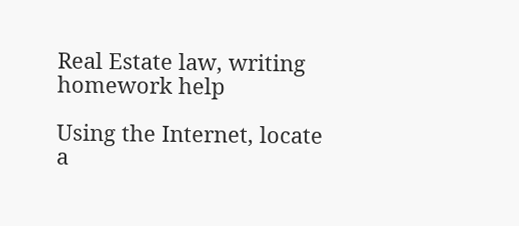Real Estate law, writing homework help

Using the Internet, locate a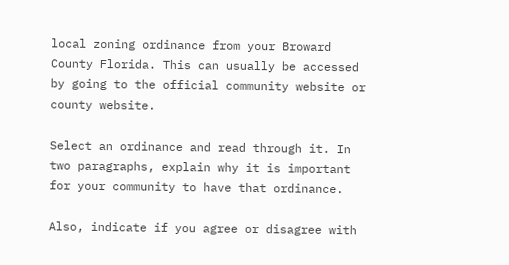local zoning ordinance from your Broward County Florida. This can usually be accessed by going to the official community website or county website.

Select an ordinance and read through it. In two paragraphs, explain why it is important for your community to have that ordinance.

Also, indicate if you agree or disagree with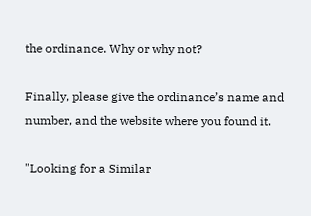the ordinance. Why or why not?

Finally, please give the ordinance’s name and number, and the website where you found it.

"Looking for a Similar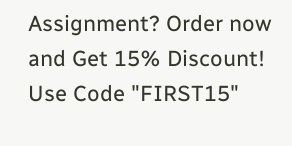Assignment? Order now and Get 15% Discount! Use Code "FIRST15"